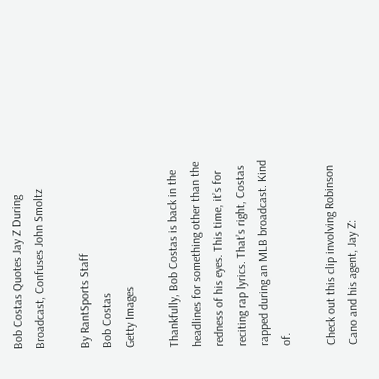Bob Costas Quotes Jay Z During Broadcast, Confuses John Smoltz

By RantSports Staff
Bob Costas
Getty Images

Thankfully, Bob Costas is back in the headlines for something other than the redness of his eyes. This time, it’s for reciting rap lyrics. That’s right, Costas rapped during an MLB broadcast. Kind of.

Check out this clip involving Robinson Cano and his agent, Jay Z: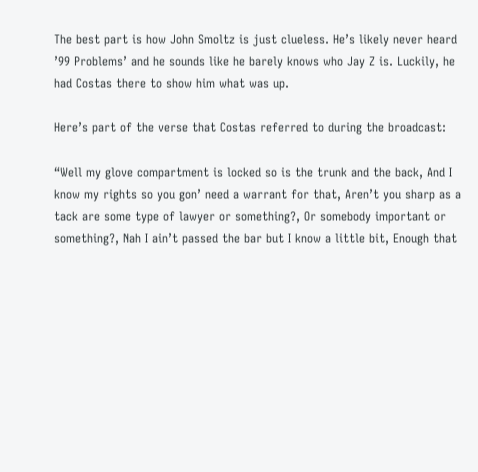The best part is how John Smoltz is just clueless. He’s likely never heard ’99 Problems’ and he sounds like he barely knows who Jay Z is. Luckily, he had Costas there to show him what was up.

Here’s part of the verse that Costas referred to during the broadcast:

“Well my glove compartment is locked so is the trunk and the back, And I know my rights so you gon’ need a warrant for that, Aren’t you sharp as a tack are some type of lawyer or something?, Or somebody important or something?, Nah I ain’t passed the bar but I know a little bit, Enough that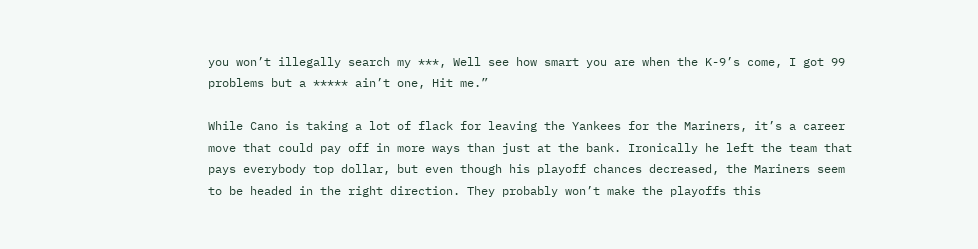you won’t illegally search my ***, Well see how smart you are when the K-9’s come, I got 99 problems but a ***** ain’t one, Hit me.”

While Cano is taking a lot of flack for leaving the Yankees for the Mariners, it’s a career move that could pay off in more ways than just at the bank. Ironically he left the team that pays everybody top dollar, but even though his playoff chances decreased, the Mariners seem to be headed in the right direction. They probably won’t make the playoffs this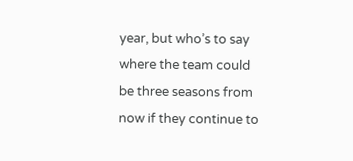year, but who’s to say where the team could be three seasons from now if they continue to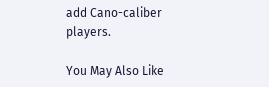add Cano-caliber players.

You May Also Like